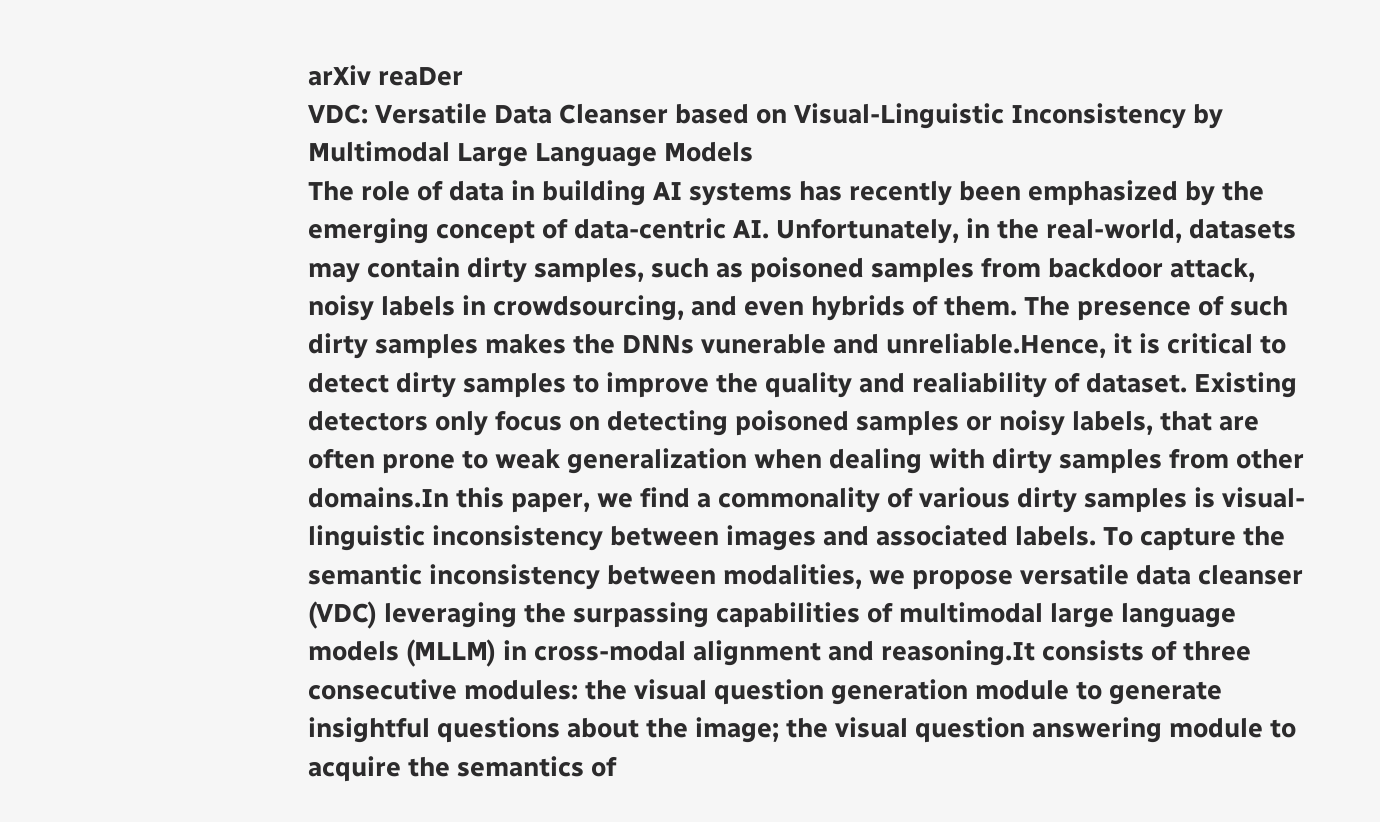arXiv reaDer
VDC: Versatile Data Cleanser based on Visual-Linguistic Inconsistency by Multimodal Large Language Models
The role of data in building AI systems has recently been emphasized by the emerging concept of data-centric AI. Unfortunately, in the real-world, datasets may contain dirty samples, such as poisoned samples from backdoor attack, noisy labels in crowdsourcing, and even hybrids of them. The presence of such dirty samples makes the DNNs vunerable and unreliable.Hence, it is critical to detect dirty samples to improve the quality and realiability of dataset. Existing detectors only focus on detecting poisoned samples or noisy labels, that are often prone to weak generalization when dealing with dirty samples from other domains.In this paper, we find a commonality of various dirty samples is visual-linguistic inconsistency between images and associated labels. To capture the semantic inconsistency between modalities, we propose versatile data cleanser (VDC) leveraging the surpassing capabilities of multimodal large language models (MLLM) in cross-modal alignment and reasoning.It consists of three consecutive modules: the visual question generation module to generate insightful questions about the image; the visual question answering module to acquire the semantics of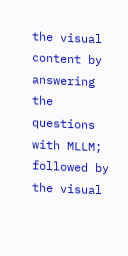the visual content by answering the questions with MLLM; followed by the visual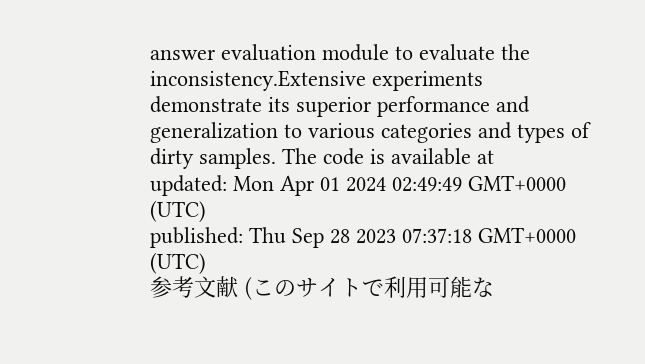answer evaluation module to evaluate the inconsistency.Extensive experiments demonstrate its superior performance and generalization to various categories and types of dirty samples. The code is available at
updated: Mon Apr 01 2024 02:49:49 GMT+0000 (UTC)
published: Thu Sep 28 2023 07:37:18 GMT+0000 (UTC)
参考文献 (このサイトで利用可能な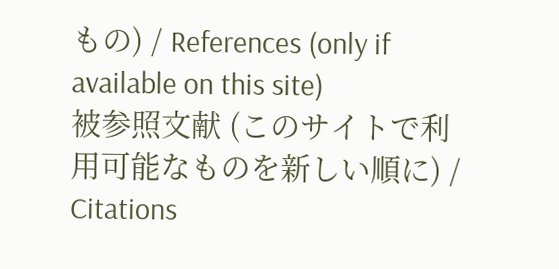もの) / References (only if available on this site)
被参照文献 (このサイトで利用可能なものを新しい順に) / Citations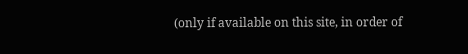(only if available on this site, in order of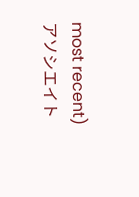most recent)アソシエイト